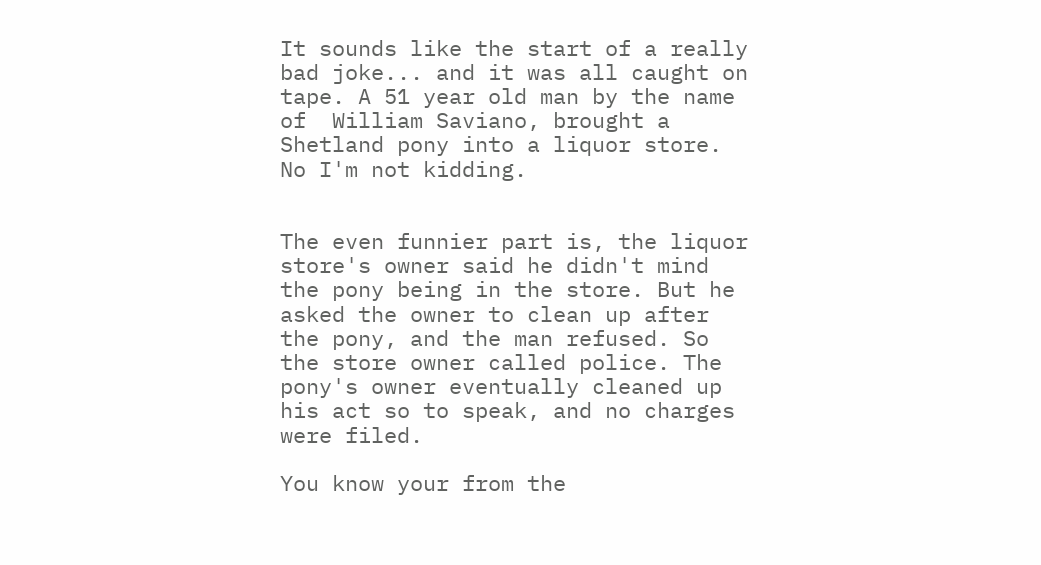It sounds like the start of a really bad joke... and it was all caught on tape. A 51 year old man by the name of  William Saviano, brought a Shetland pony into a liquor store. No I'm not kidding.


The even funnier part is, the liquor store's owner said he didn't mind the pony being in the store. But he asked the owner to clean up after the pony, and the man refused. So the store owner called police. The pony's owner eventually cleaned up his act so to speak, and no charges were filed.

You know your from the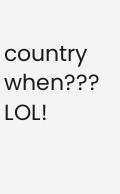country when??? LOL!